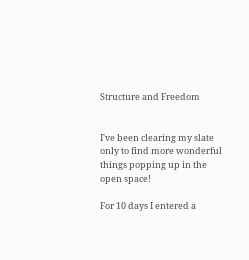Structure and Freedom


I've been clearing my slate only to find more wonderful things popping up in the open space!

For 10 days I entered a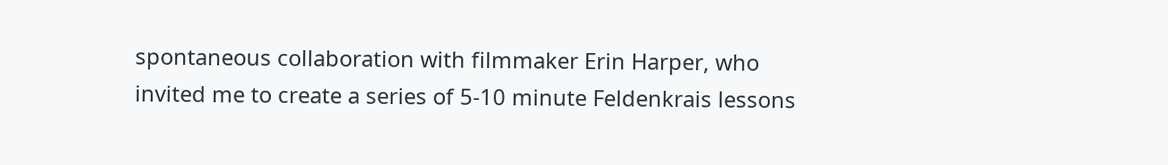spontaneous collaboration with filmmaker Erin Harper, who invited me to create a series of 5-10 minute Feldenkrais lessons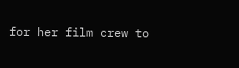for her film crew to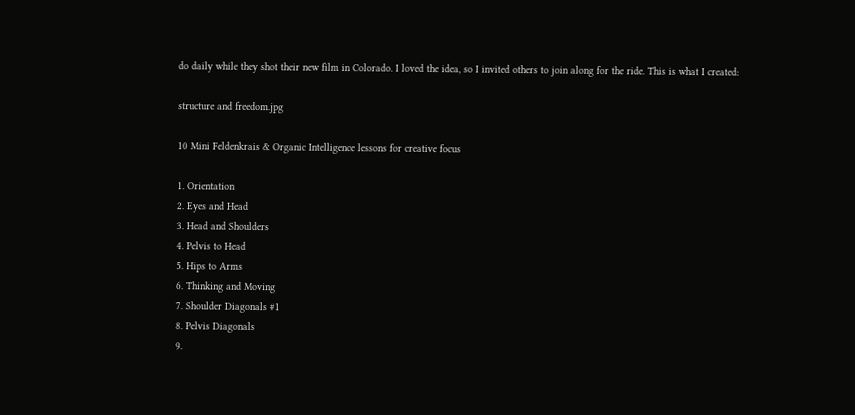do daily while they shot their new film in Colorado. I loved the idea, so I invited others to join along for the ride. This is what I created:

structure and freedom.jpg

10 Mini Feldenkrais & Organic Intelligence lessons for creative focus

1. Orientation
2. Eyes and Head
3. Head and Shoulders
4. Pelvis to Head
5. Hips to Arms
6. Thinking and Moving
7. Shoulder Diagonals #1
8. Pelvis Diagonals
9.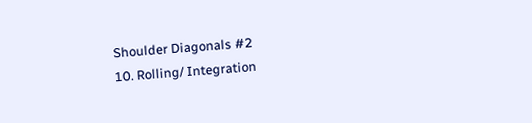Shoulder Diagonals #2
10. Rolling/ Integration